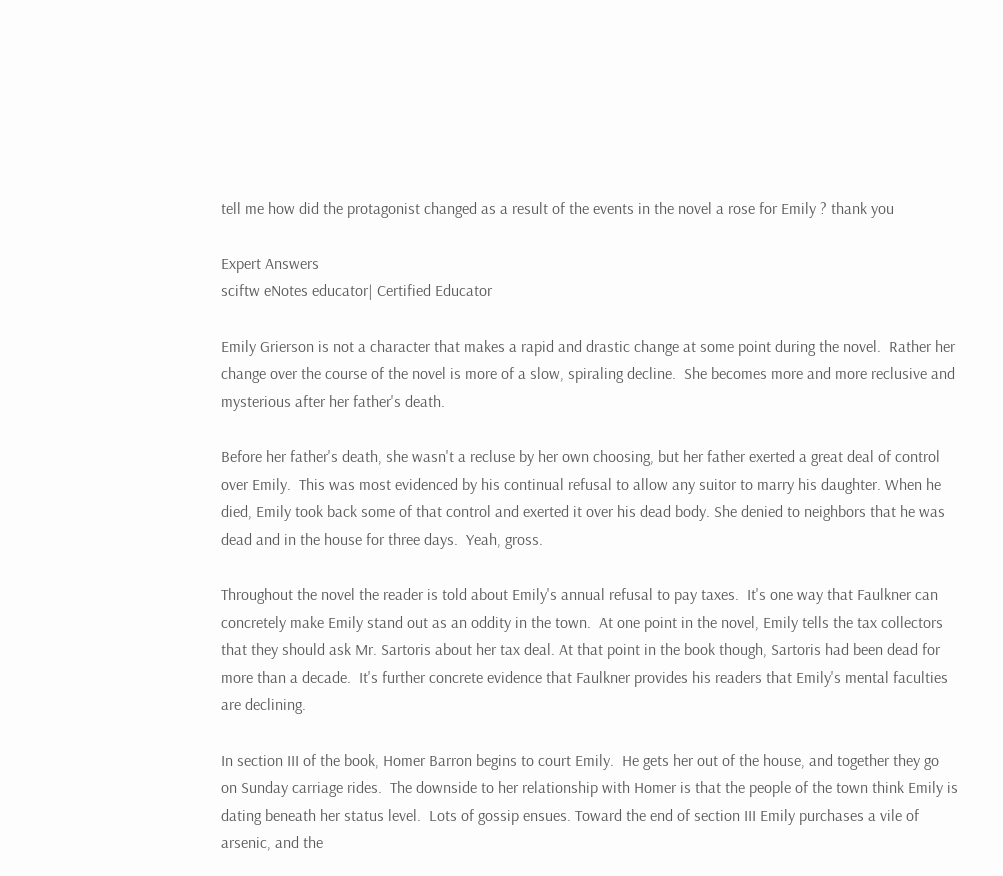tell me how did the protagonist changed as a result of the events in the novel a rose for Emily ? thank you

Expert Answers
sciftw eNotes educator| Certified Educator

Emily Grierson is not a character that makes a rapid and drastic change at some point during the novel.  Rather her change over the course of the novel is more of a slow, spiraling decline.  She becomes more and more reclusive and mysterious after her father's death.

Before her father's death, she wasn't a recluse by her own choosing, but her father exerted a great deal of control over Emily.  This was most evidenced by his continual refusal to allow any suitor to marry his daughter. When he died, Emily took back some of that control and exerted it over his dead body. She denied to neighbors that he was dead and in the house for three days.  Yeah, gross.

Throughout the novel the reader is told about Emily's annual refusal to pay taxes.  It's one way that Faulkner can concretely make Emily stand out as an oddity in the town.  At one point in the novel, Emily tells the tax collectors that they should ask Mr. Sartoris about her tax deal. At that point in the book though, Sartoris had been dead for more than a decade.  It's further concrete evidence that Faulkner provides his readers that Emily's mental faculties are declining.

In section III of the book, Homer Barron begins to court Emily.  He gets her out of the house, and together they go on Sunday carriage rides.  The downside to her relationship with Homer is that the people of the town think Emily is dating beneath her status level.  Lots of gossip ensues. Toward the end of section III Emily purchases a vile of arsenic, and the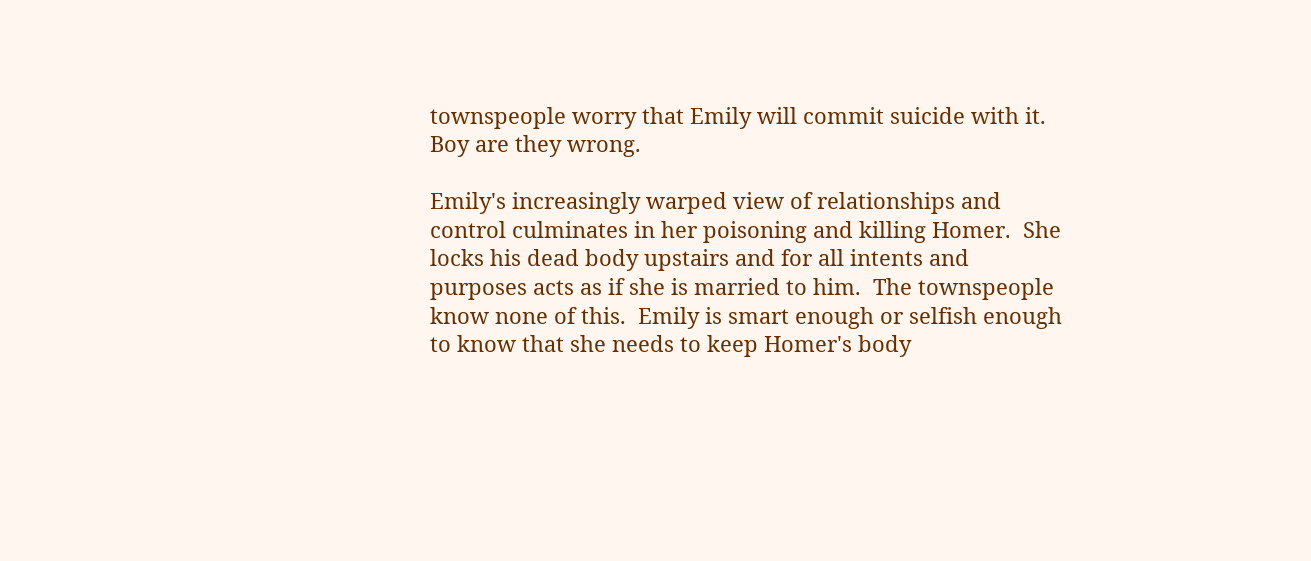townspeople worry that Emily will commit suicide with it.  Boy are they wrong.

Emily's increasingly warped view of relationships and control culminates in her poisoning and killing Homer.  She locks his dead body upstairs and for all intents and purposes acts as if she is married to him.  The townspeople know none of this.  Emily is smart enough or selfish enough to know that she needs to keep Homer's body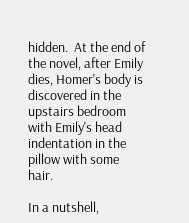hidden.  At the end of the novel, after Emily dies, Homer's body is discovered in the upstairs bedroom with Emily's head indentation in the pillow with some hair.

In a nutshell,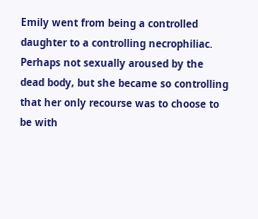Emily went from being a controlled daughter to a controlling necrophiliac.  Perhaps not sexually aroused by the dead body, but she became so controlling that her only recourse was to choose to be with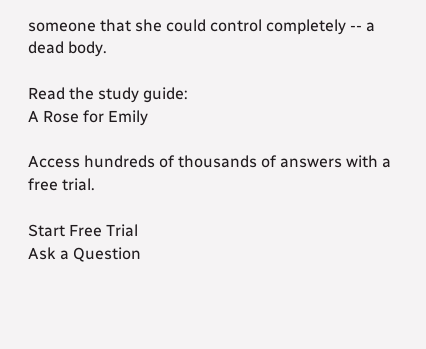someone that she could control completely -- a dead body.

Read the study guide:
A Rose for Emily

Access hundreds of thousands of answers with a free trial.

Start Free Trial
Ask a Question